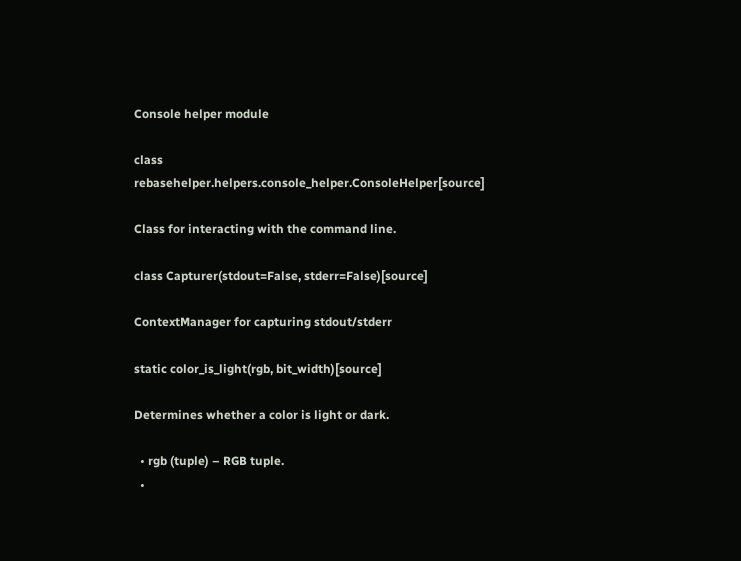Console helper module

class rebasehelper.helpers.console_helper.ConsoleHelper[source]

Class for interacting with the command line.

class Capturer(stdout=False, stderr=False)[source]

ContextManager for capturing stdout/stderr

static color_is_light(rgb, bit_width)[source]

Determines whether a color is light or dark.

  • rgb (tuple) – RGB tuple.
  •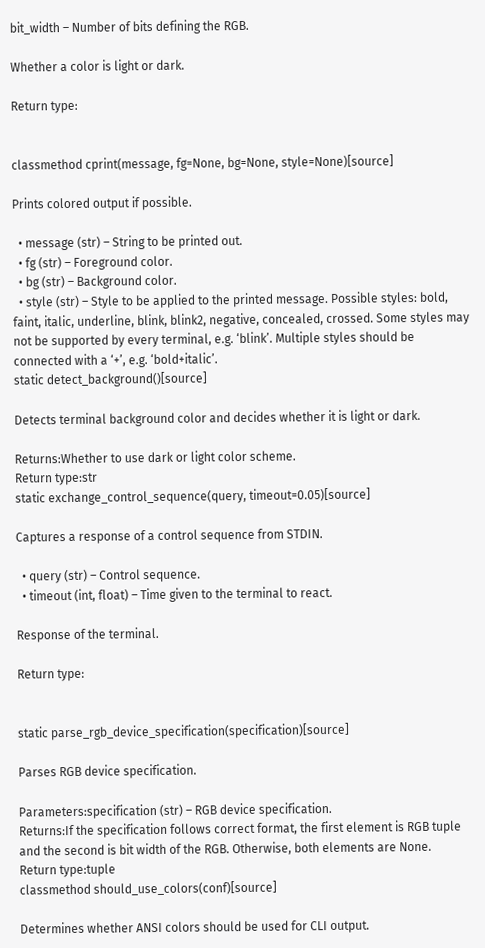bit_width – Number of bits defining the RGB.

Whether a color is light or dark.

Return type:


classmethod cprint(message, fg=None, bg=None, style=None)[source]

Prints colored output if possible.

  • message (str) – String to be printed out.
  • fg (str) – Foreground color.
  • bg (str) – Background color.
  • style (str) – Style to be applied to the printed message. Possible styles: bold, faint, italic, underline, blink, blink2, negative, concealed, crossed. Some styles may not be supported by every terminal, e.g. ‘blink’. Multiple styles should be connected with a ‘+’, e.g. ‘bold+italic’.
static detect_background()[source]

Detects terminal background color and decides whether it is light or dark.

Returns:Whether to use dark or light color scheme.
Return type:str
static exchange_control_sequence(query, timeout=0.05)[source]

Captures a response of a control sequence from STDIN.

  • query (str) – Control sequence.
  • timeout (int, float) – Time given to the terminal to react.

Response of the terminal.

Return type:


static parse_rgb_device_specification(specification)[source]

Parses RGB device specification.

Parameters:specification (str) – RGB device specification.
Returns:If the specification follows correct format, the first element is RGB tuple and the second is bit width of the RGB. Otherwise, both elements are None.
Return type:tuple
classmethod should_use_colors(conf)[source]

Determines whether ANSI colors should be used for CLI output.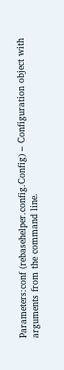Parameters:conf (rebasehelper.config.Config) – Configuration object with arguments from the command line.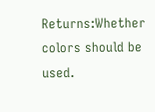Returns:Whether colors should be used.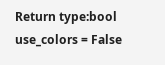Return type:bool
use_colors = False